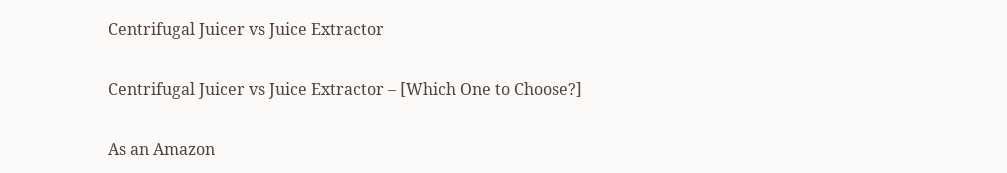Centrifugal Juicer vs Juice Extractor

Centrifugal Juicer vs Juice Extractor – [Which One to Choose?]

As an Amazon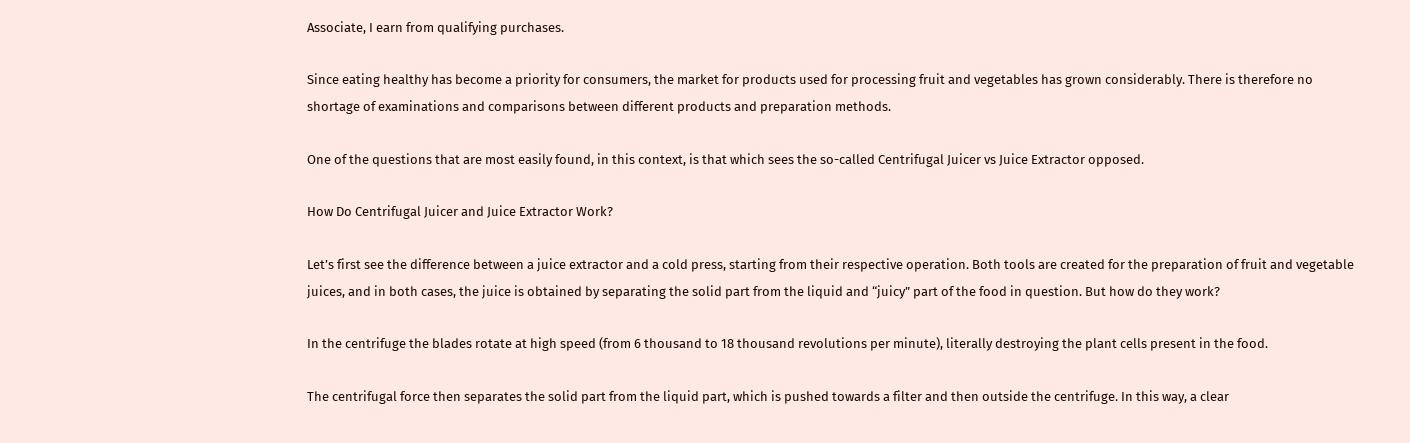Associate, I earn from qualifying purchases.

Since eating healthy has become a priority for consumers, the market for products used for processing fruit and vegetables has grown considerably. There is therefore no shortage of examinations and comparisons between different products and preparation methods.

One of the questions that are most easily found, in this context, is that which sees the so-called Centrifugal Juicer vs Juice Extractor opposed.

How Do Centrifugal Juicer and Juice Extractor Work?

Let’s first see the difference between a juice extractor and a cold press, starting from their respective operation. Both tools are created for the preparation of fruit and vegetable juices, and in both cases, the juice is obtained by separating the solid part from the liquid and “juicy” part of the food in question. But how do they work?

In the centrifuge the blades rotate at high speed (from 6 thousand to 18 thousand revolutions per minute), literally destroying the plant cells present in the food.

The centrifugal force then separates the solid part from the liquid part, which is pushed towards a filter and then outside the centrifuge. In this way, a clear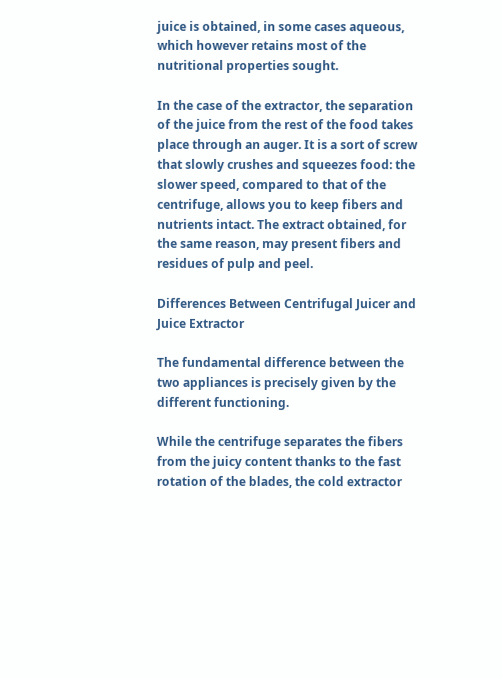juice is obtained, in some cases aqueous, which however retains most of the nutritional properties sought.

In the case of the extractor, the separation of the juice from the rest of the food takes place through an auger. It is a sort of screw that slowly crushes and squeezes food: the slower speed, compared to that of the centrifuge, allows you to keep fibers and nutrients intact. The extract obtained, for the same reason, may present fibers and residues of pulp and peel.

Differences Between Centrifugal Juicer and Juice Extractor

The fundamental difference between the two appliances is precisely given by the different functioning.

While the centrifuge separates the fibers from the juicy content thanks to the fast rotation of the blades, the cold extractor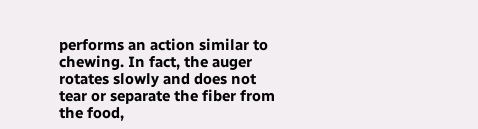performs an action similar to chewing. In fact, the auger rotates slowly and does not tear or separate the fiber from the food,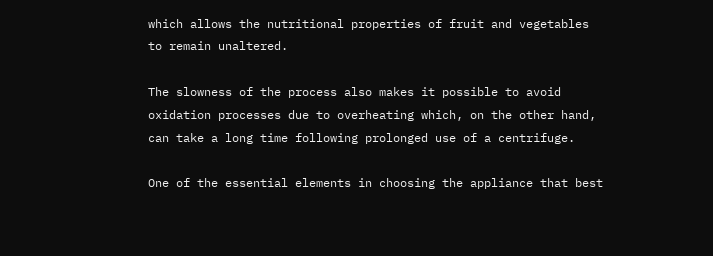which allows the nutritional properties of fruit and vegetables to remain unaltered.

The slowness of the process also makes it possible to avoid oxidation processes due to overheating which, on the other hand, can take a long time following prolonged use of a centrifuge.

One of the essential elements in choosing the appliance that best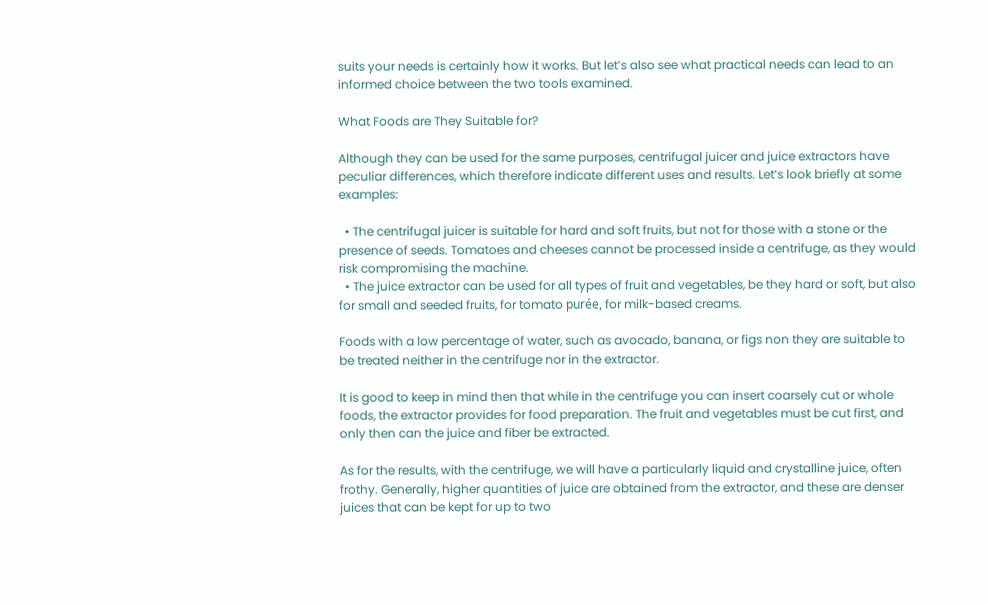suits your needs is certainly how it works. But let’s also see what practical needs can lead to an informed choice between the two tools examined.

What Foods are They Suitable for?

Although they can be used for the same purposes, centrifugal juicer and juice extractors have peculiar differences, which therefore indicate different uses and results. Let’s look briefly at some examples:

  • The centrifugal juicer is suitable for hard and soft fruits, but not for those with a stone or the presence of seeds. Tomatoes and cheeses cannot be processed inside a centrifuge, as they would risk compromising the machine.
  • The juice extractor can be used for all types of fruit and vegetables, be they hard or soft, but also for small and seeded fruits, for tomato purée, for milk-based creams.

Foods with a low percentage of water, such as avocado, banana, or figs non they are suitable to be treated neither in the centrifuge nor in the extractor.

It is good to keep in mind then that while in the centrifuge you can insert coarsely cut or whole foods, the extractor provides for food preparation. The fruit and vegetables must be cut first, and only then can the juice and fiber be extracted.

As for the results, with the centrifuge, we will have a particularly liquid and crystalline juice, often frothy. Generally, higher quantities of juice are obtained from the extractor, and these are denser juices that can be kept for up to two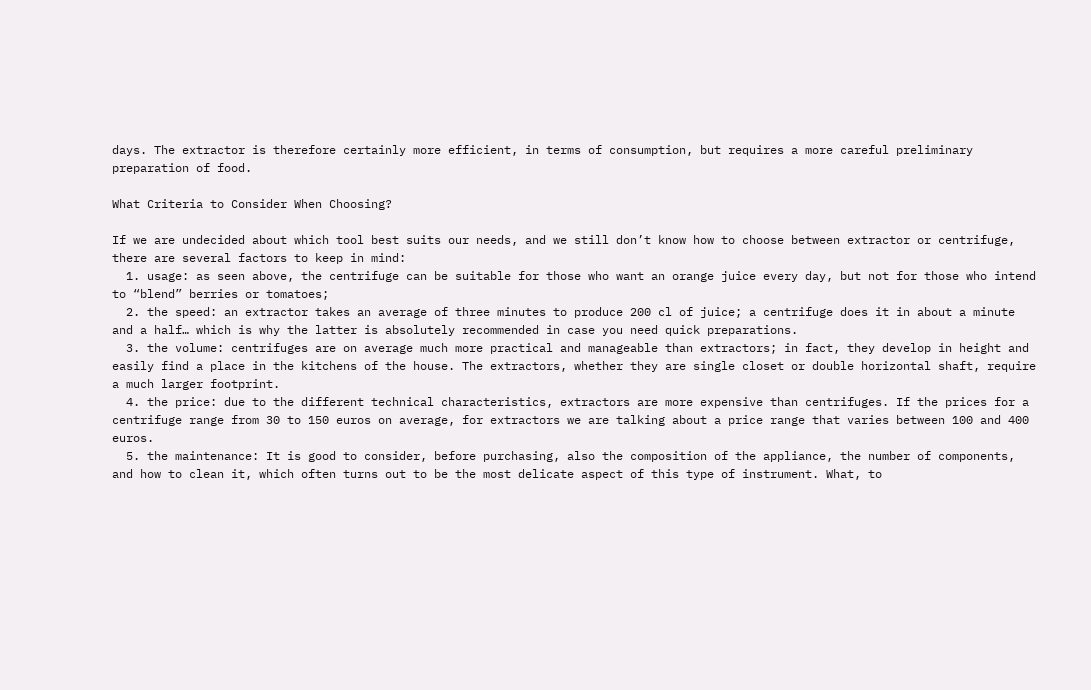days. The extractor is therefore certainly more efficient, in terms of consumption, but requires a more careful preliminary preparation of food.

What Criteria to Consider When Choosing?

If we are undecided about which tool best suits our needs, and we still don’t know how to choose between extractor or centrifuge, there are several factors to keep in mind:
  1. usage: as seen above, the centrifuge can be suitable for those who want an orange juice every day, but not for those who intend to “blend” berries or tomatoes;
  2. the speed: an extractor takes an average of three minutes to produce 200 cl of juice; a centrifuge does it in about a minute and a half… which is why the latter is absolutely recommended in case you need quick preparations.
  3. the volume: centrifuges are on average much more practical and manageable than extractors; in fact, they develop in height and easily find a place in the kitchens of the house. The extractors, whether they are single closet or double horizontal shaft, require a much larger footprint.
  4. the price: due to the different technical characteristics, extractors are more expensive than centrifuges. If the prices for a centrifuge range from 30 to 150 euros on average, for extractors we are talking about a price range that varies between 100 and 400 euros.
  5. the maintenance: It is good to consider, before purchasing, also the composition of the appliance, the number of components, and how to clean it, which often turns out to be the most delicate aspect of this type of instrument. What, to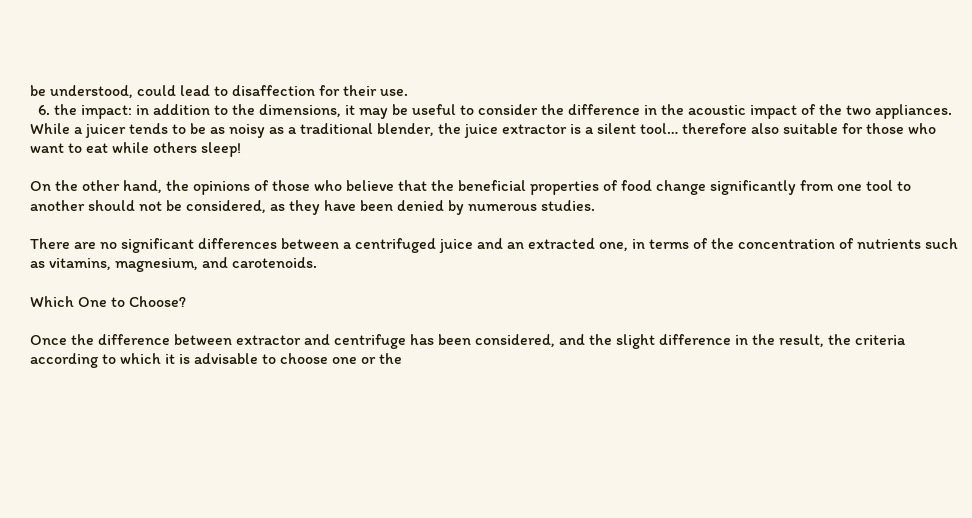be understood, could lead to disaffection for their use.
  6. the impact: in addition to the dimensions, it may be useful to consider the difference in the acoustic impact of the two appliances. While a juicer tends to be as noisy as a traditional blender, the juice extractor is a silent tool… therefore also suitable for those who want to eat while others sleep!

On the other hand, the opinions of those who believe that the beneficial properties of food change significantly from one tool to another should not be considered, as they have been denied by numerous studies.

There are no significant differences between a centrifuged juice and an extracted one, in terms of the concentration of nutrients such as vitamins, magnesium, and carotenoids.

Which One to Choose?

Once the difference between extractor and centrifuge has been considered, and the slight difference in the result, the criteria according to which it is advisable to choose one or the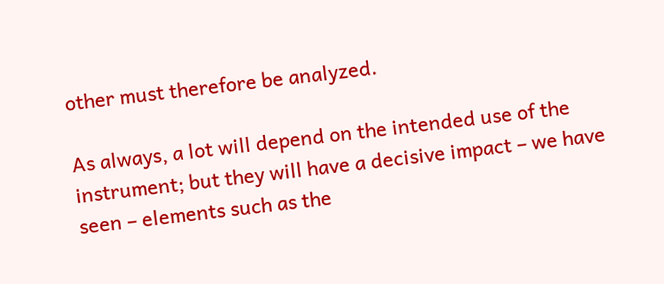other must therefore be analyzed.

As always, a lot will depend on the intended use of the instrument; but they will have a decisive impact – we have seen – elements such as the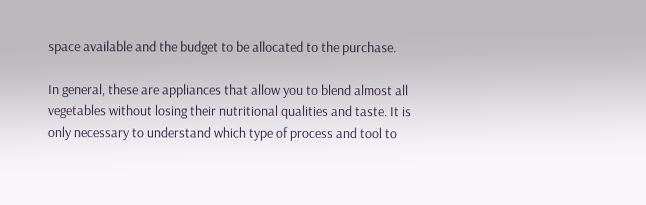space available and the budget to be allocated to the purchase.

In general, these are appliances that allow you to blend almost all vegetables without losing their nutritional qualities and taste. It is only necessary to understand which type of process and tool to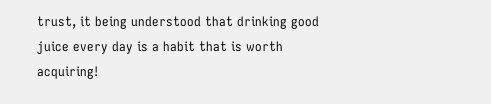trust, it being understood that drinking good juice every day is a habit that is worth acquiring!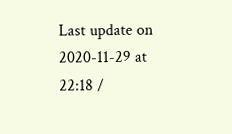Last update on 2020-11-29 at 22:18 /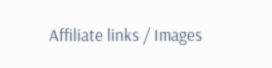Affiliate links / Images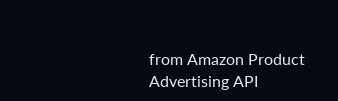from Amazon Product Advertising API